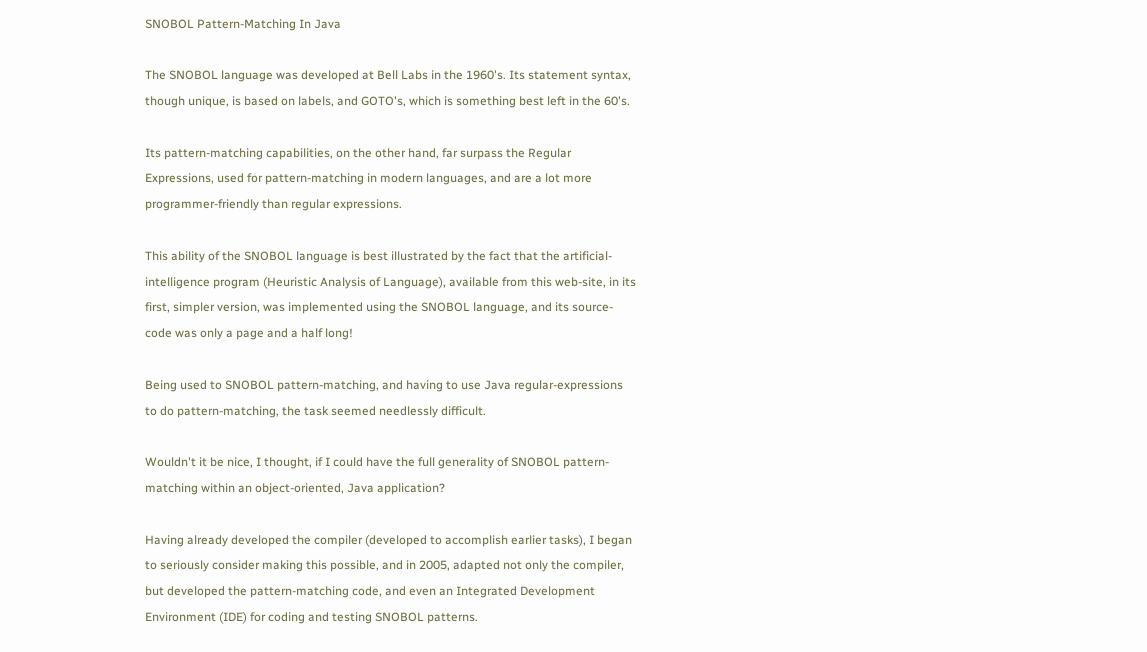SNOBOL Pattern-Matching In Java

The SNOBOL language was developed at Bell Labs in the 1960's. Its statement syntax, though unique, is based on labels, and GOTO's, which is something best left in the 60's.

Its pattern-matching capabilities, on the other hand, far surpass the Regular Expressions, used for pattern-matching in modern languages, and are a lot more programmer-friendly than regular expressions.

This ability of the SNOBOL language is best illustrated by the fact that the artificial-intelligence program (Heuristic Analysis of Language), available from this web-site, in its first, simpler version, was implemented using the SNOBOL language, and its source-code was only a page and a half long!

Being used to SNOBOL pattern-matching, and having to use Java regular-expressions to do pattern-matching, the task seemed needlessly difficult.

Wouldn't it be nice, I thought, if I could have the full generality of SNOBOL pattern-matching within an object-oriented, Java application?

Having already developed the compiler (developed to accomplish earlier tasks), I began to seriously consider making this possible, and in 2005, adapted not only the compiler, but developed the pattern-matching code, and even an Integrated Development Environment (IDE) for coding and testing SNOBOL patterns.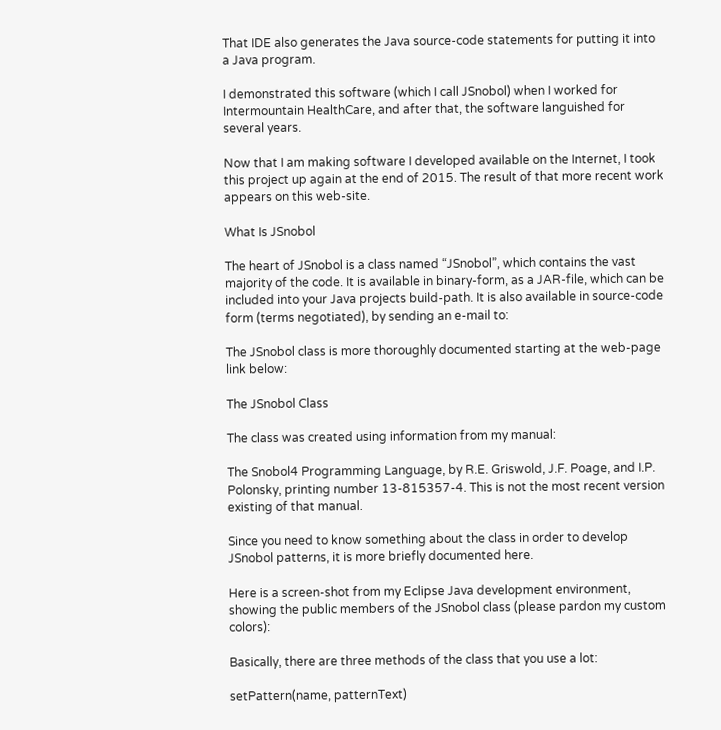That IDE also generates the Java source-code statements for putting it into a Java program.

I demonstrated this software (which I call JSnobol) when I worked for Intermountain HealthCare, and after that, the software languished for several years.

Now that I am making software I developed available on the Internet, I took this project up again at the end of 2015. The result of that more recent work appears on this web-site.

What Is JSnobol

The heart of JSnobol is a class named “JSnobol”, which contains the vast majority of the code. It is available in binary-form, as a JAR-file, which can be included into your Java projects build-path. It is also available in source-code form (terms negotiated), by sending an e-mail to:

The JSnobol class is more thoroughly documented starting at the web-page link below:

The JSnobol Class

The class was created using information from my manual:

The Snobol4 Programming Language, by R.E. Griswold, J.F. Poage, and I.P. Polonsky, printing number 13-815357-4. This is not the most recent version existing of that manual.

Since you need to know something about the class in order to develop JSnobol patterns, it is more briefly documented here.

Here is a screen-shot from my Eclipse Java development environment, showing the public members of the JSnobol class (please pardon my custom colors):

Basically, there are three methods of the class that you use a lot:

setPattern(name, patternText)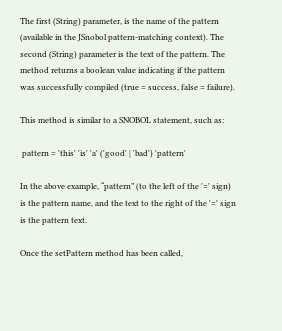The first (String) parameter, is the name of the pattern (available in the JSnobol pattern-matching context). The second (String) parameter is the text of the pattern. The method returns a boolean value indicating if the pattern was successfully compiled (true = success, false = failure).

This method is similar to a SNOBOL statement, such as:

 pattern = 'this' 'is' 'a' ('good' | 'bad') 'pattern'

In the above example, “pattern” (to the left of the '=' sign) is the pattern name, and the text to the right of the '=' sign is the pattern text.

Once the setPattern method has been called,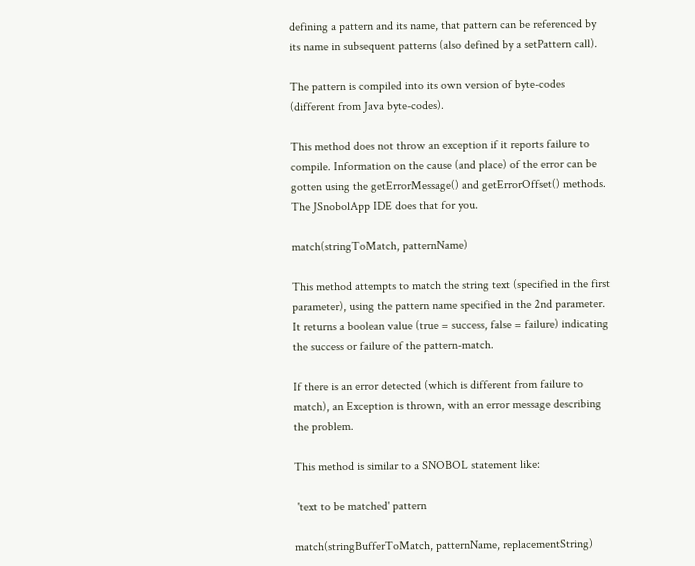defining a pattern and its name, that pattern can be referenced by its name in subsequent patterns (also defined by a setPattern call).

The pattern is compiled into its own version of byte-codes (different from Java byte-codes).

This method does not throw an exception if it reports failure to compile. Information on the cause (and place) of the error can be gotten using the getErrorMessage() and getErrorOffset() methods. The JSnobolApp IDE does that for you.

match(stringToMatch, patternName)

This method attempts to match the string text (specified in the first parameter), using the pattern name specified in the 2nd parameter. It returns a boolean value (true = success, false = failure) indicating the success or failure of the pattern-match.

If there is an error detected (which is different from failure to match), an Exception is thrown, with an error message describing the problem.

This method is similar to a SNOBOL statement like:

 'text to be matched' pattern

match(stringBufferToMatch, patternName, replacementString)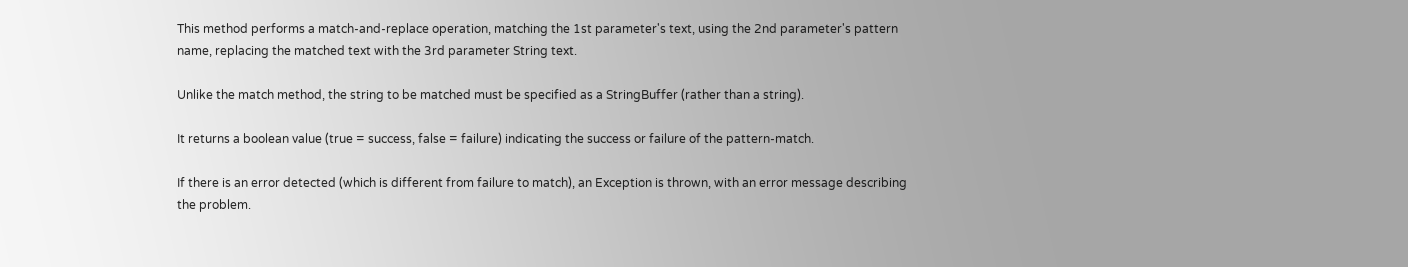This method performs a match-and-replace operation, matching the 1st parameter's text, using the 2nd parameter's pattern name, replacing the matched text with the 3rd parameter String text.

Unlike the match method, the string to be matched must be specified as a StringBuffer (rather than a string).

It returns a boolean value (true = success, false = failure) indicating the success or failure of the pattern-match.

If there is an error detected (which is different from failure to match), an Exception is thrown, with an error message describing the problem.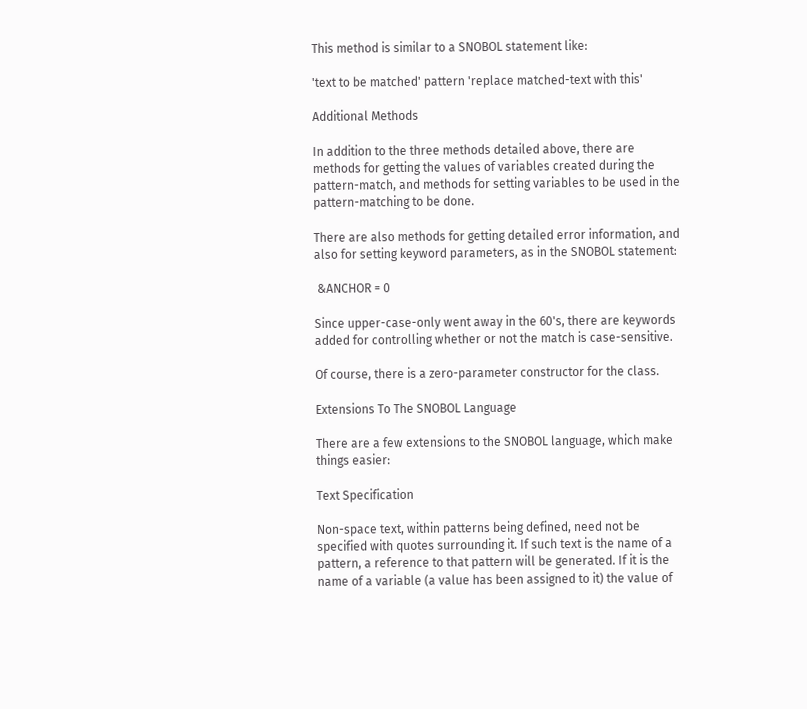This method is similar to a SNOBOL statement like:

'text to be matched' pattern 'replace matched-text with this'

Additional Methods

In addition to the three methods detailed above, there are methods for getting the values of variables created during the pattern-match, and methods for setting variables to be used in the pattern-matching to be done.

There are also methods for getting detailed error information, and also for setting keyword parameters, as in the SNOBOL statement:

 &ANCHOR = 0

Since upper-case-only went away in the 60's, there are keywords added for controlling whether or not the match is case-sensitive.

Of course, there is a zero-parameter constructor for the class.

Extensions To The SNOBOL Language

There are a few extensions to the SNOBOL language, which make things easier:

Text Specification

Non-space text, within patterns being defined, need not be specified with quotes surrounding it. If such text is the name of a pattern, a reference to that pattern will be generated. If it is the name of a variable (a value has been assigned to it) the value of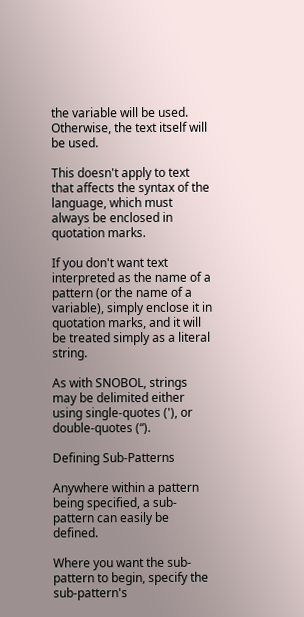the variable will be used. Otherwise, the text itself will be used.

This doesn't apply to text that affects the syntax of the language, which must always be enclosed in quotation marks.

If you don't want text interpreted as the name of a pattern (or the name of a variable), simply enclose it in quotation marks, and it will be treated simply as a literal string.

As with SNOBOL, strings may be delimited either using single-quotes ('), or double-quotes (“).

Defining Sub-Patterns

Anywhere within a pattern being specified, a sub-pattern can easily be defined.

Where you want the sub-pattern to begin, specify the sub-pattern's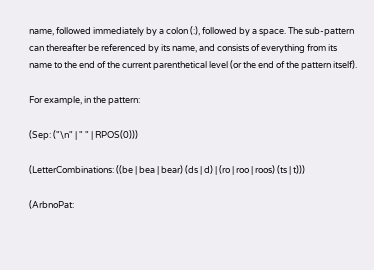name, followed immediately by a colon (:), followed by a space. The sub-pattern can thereafter be referenced by its name, and consists of everything from its name to the end of the current parenthetical level (or the end of the pattern itself).

For example, in the pattern:

(Sep: ("\n" | " " | RPOS(0)))

(LetterCombinations: ((be | bea | bear) (ds | d) | (ro | roo | roos) (ts | t)))

(ArbnoPat: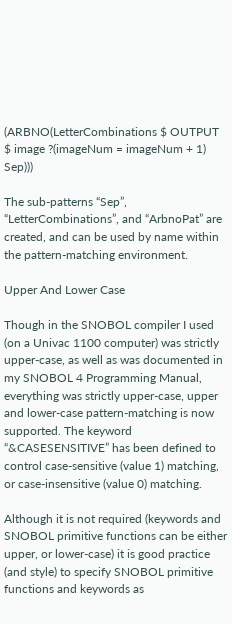(ARBNO(LetterCombinations $ OUTPUT $ image ?(imageNum = imageNum + 1) Sep)))

The sub-patterns “Sep”, “LetterCombinations”, and “ArbnoPat” are created, and can be used by name within the pattern-matching environment.

Upper And Lower Case

Though in the SNOBOL compiler I used (on a Univac 1100 computer) was strictly upper-case, as well as was documented in my SNOBOL 4 Programming Manual, everything was strictly upper-case, upper and lower-case pattern-matching is now supported. The keyword “&CASESENSITIVE” has been defined to control case-sensitive (value 1) matching, or case-insensitive (value 0) matching.

Although it is not required (keywords and SNOBOL primitive functions can be either upper, or lower-case) it is good practice (and style) to specify SNOBOL primitive functions and keywords as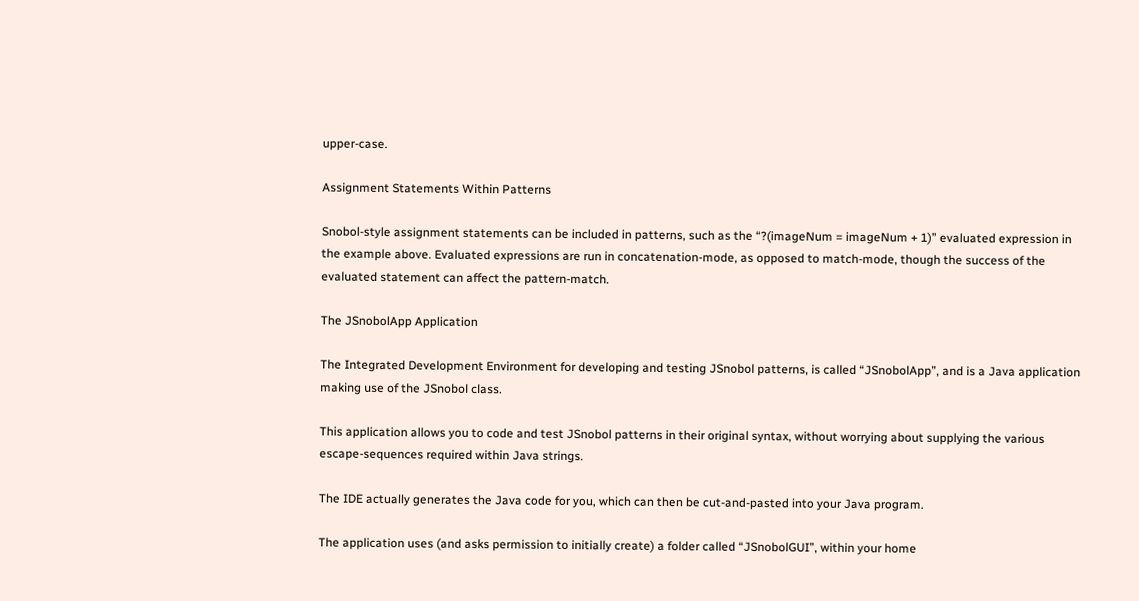upper-case.

Assignment Statements Within Patterns

Snobol-style assignment statements can be included in patterns, such as the “?(imageNum = imageNum + 1)” evaluated expression in the example above. Evaluated expressions are run in concatenation-mode, as opposed to match-mode, though the success of the evaluated statement can affect the pattern-match.

The JSnobolApp Application

The Integrated Development Environment for developing and testing JSnobol patterns, is called “JSnobolApp”, and is a Java application making use of the JSnobol class.

This application allows you to code and test JSnobol patterns in their original syntax, without worrying about supplying the various escape-sequences required within Java strings.

The IDE actually generates the Java code for you, which can then be cut-and-pasted into your Java program.

The application uses (and asks permission to initially create) a folder called “JSnobolGUI”, within your home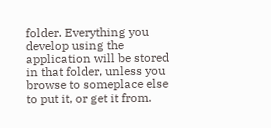folder. Everything you develop using the application will be stored in that folder, unless you browse to someplace else to put it, or get it from.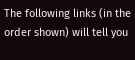The following links (in the order shown) will tell you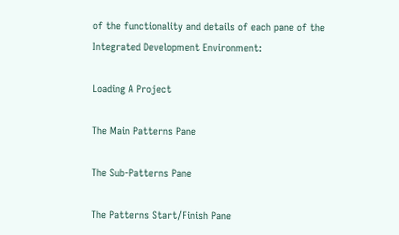of the functionality and details of each pane of the Integrated Development Environment:

Loading A Project

The Main Patterns Pane

The Sub-Patterns Pane

The Patterns Start/Finish Pane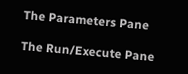The Parameters Pane

The Run/Execute Pane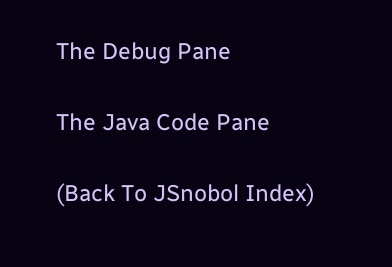The Debug Pane

The Java Code Pane

(Back To JSnobol Index)